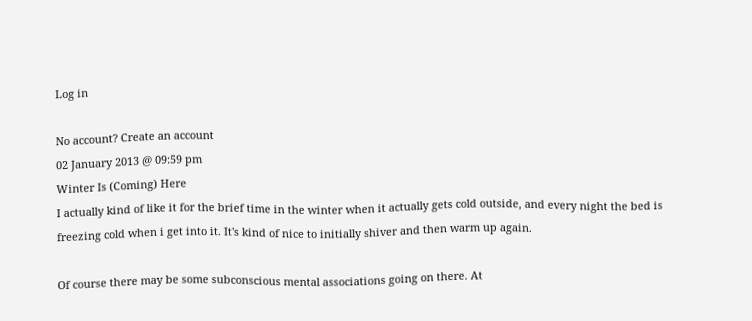Log in

No account? Create an account
02 January 2013 @ 09:59 pm
Winter Is (Coming) Here
I actually kind of like it for the brief time in the winter when it actually gets cold outside, and every night the bed is freezing cold when i get into it. It's kind of nice to initially shiver and then warm up again.

Of course there may be some subconscious mental associations going on there. At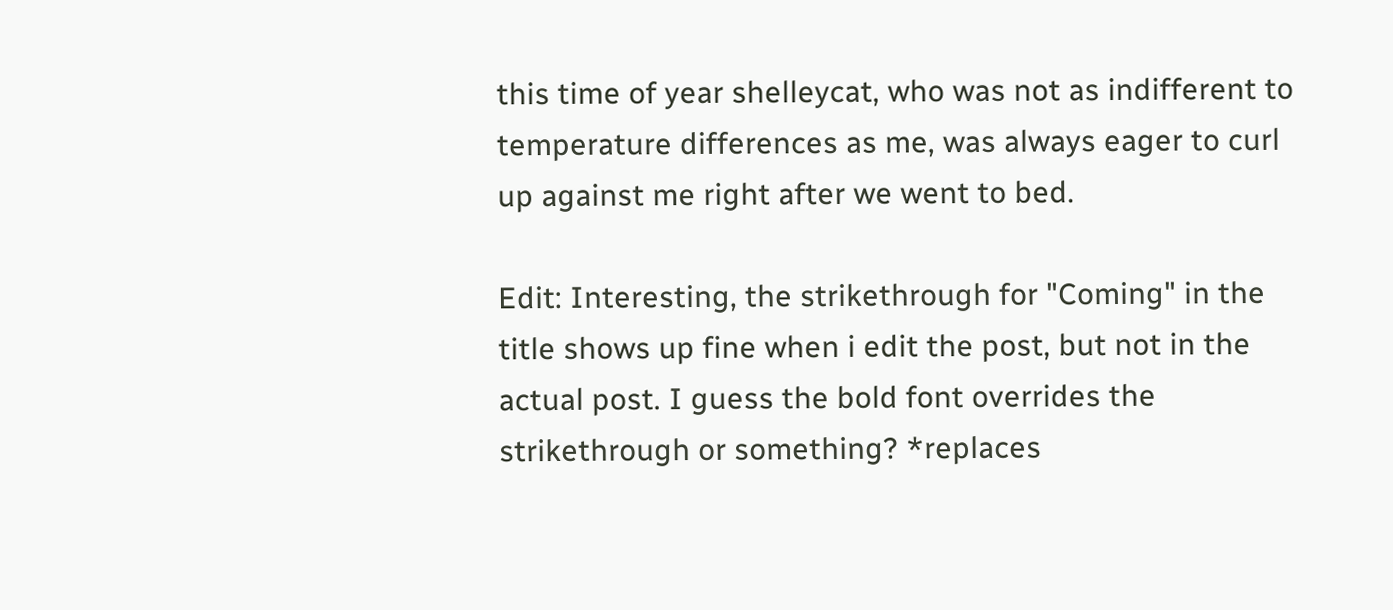this time of year shelleycat, who was not as indifferent to temperature differences as me, was always eager to curl up against me right after we went to bed.

Edit: Interesting, the strikethrough for "Coming" in the title shows up fine when i edit the post, but not in the actual post. I guess the bold font overrides the strikethrough or something? *replaces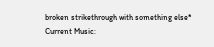broken strikethrough with something else*
Current Music: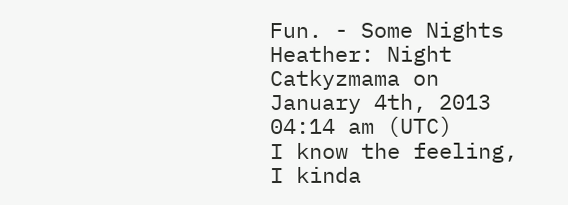Fun. - Some Nights
Heather: Night Catkyzmama on January 4th, 2013 04:14 am (UTC)
I know the feeling, I kinda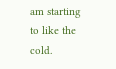am starting to like the cold.